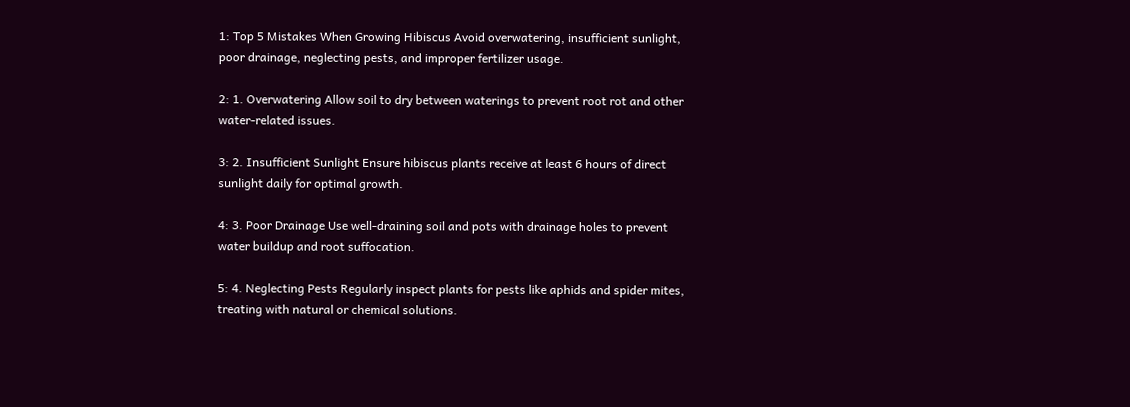1: Top 5 Mistakes When Growing Hibiscus Avoid overwatering, insufficient sunlight, poor drainage, neglecting pests, and improper fertilizer usage.

2: 1. Overwatering Allow soil to dry between waterings to prevent root rot and other water-related issues.

3: 2. Insufficient Sunlight Ensure hibiscus plants receive at least 6 hours of direct sunlight daily for optimal growth.

4: 3. Poor Drainage Use well-draining soil and pots with drainage holes to prevent water buildup and root suffocation.

5: 4. Neglecting Pests Regularly inspect plants for pests like aphids and spider mites, treating with natural or chemical solutions.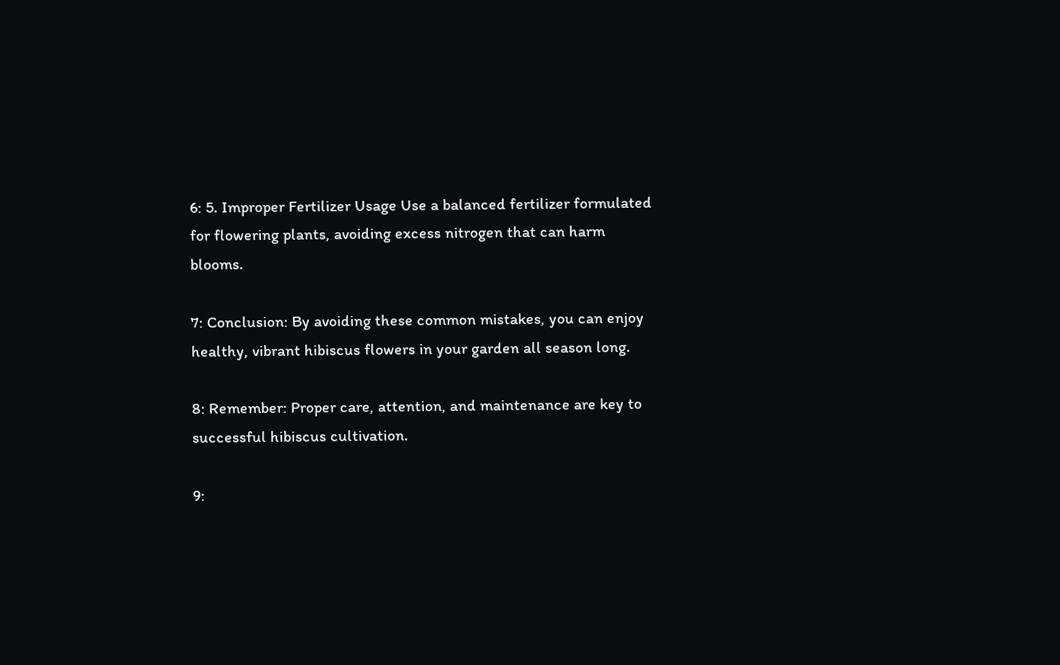6: 5. Improper Fertilizer Usage Use a balanced fertilizer formulated for flowering plants, avoiding excess nitrogen that can harm blooms.

7: Conclusion: By avoiding these common mistakes, you can enjoy healthy, vibrant hibiscus flowers in your garden all season long.

8: Remember: Proper care, attention, and maintenance are key to successful hibiscus cultivation.

9: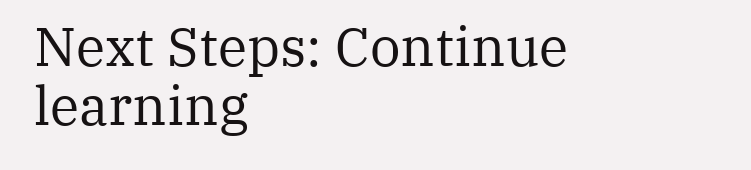Next Steps: Continue learning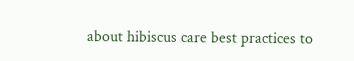about hibiscus care best practices to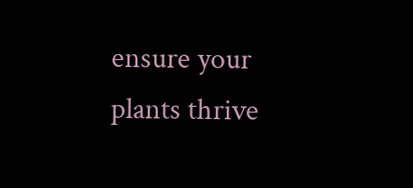ensure your plants thrive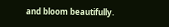and bloom beautifully.